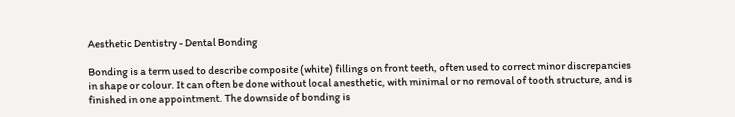Aesthetic Dentistry - Dental Bonding

Bonding is a term used to describe composite (white) fillings on front teeth, often used to correct minor discrepancies in shape or colour. It can often be done without local anesthetic, with minimal or no removal of tooth structure, and is finished in one appointment. The downside of bonding is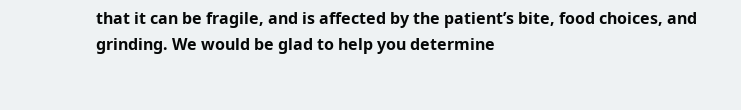that it can be fragile, and is affected by the patient’s bite, food choices, and grinding. We would be glad to help you determine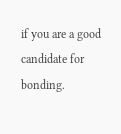if you are a good candidate for bonding.